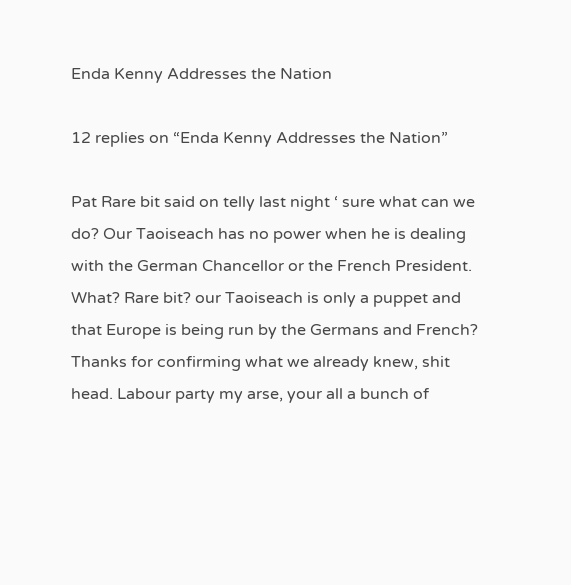Enda Kenny Addresses the Nation

12 replies on “Enda Kenny Addresses the Nation”

Pat Rare bit said on telly last night ‘ sure what can we do? Our Taoiseach has no power when he is dealing with the German Chancellor or the French President. What? Rare bit? our Taoiseach is only a puppet and that Europe is being run by the Germans and French? Thanks for confirming what we already knew, shit head. Labour party my arse, your all a bunch of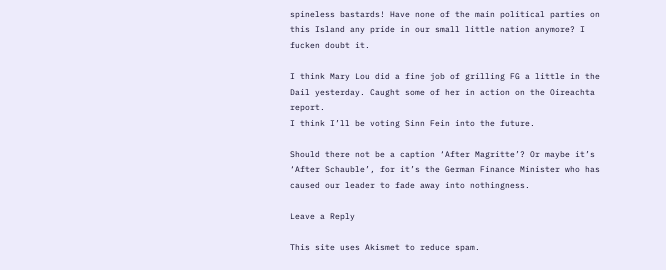spineless bastards! Have none of the main political parties on this Island any pride in our small little nation anymore? I fucken doubt it.

I think Mary Lou did a fine job of grilling FG a little in the Dail yesterday. Caught some of her in action on the Oireachta report.
I think I’ll be voting Sinn Fein into the future.

Should there not be a caption ‘After Magritte’? Or maybe it’s ‘After Schauble’, for it’s the German Finance Minister who has caused our leader to fade away into nothingness.

Leave a Reply

This site uses Akismet to reduce spam.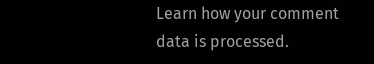Learn how your comment data is processed.